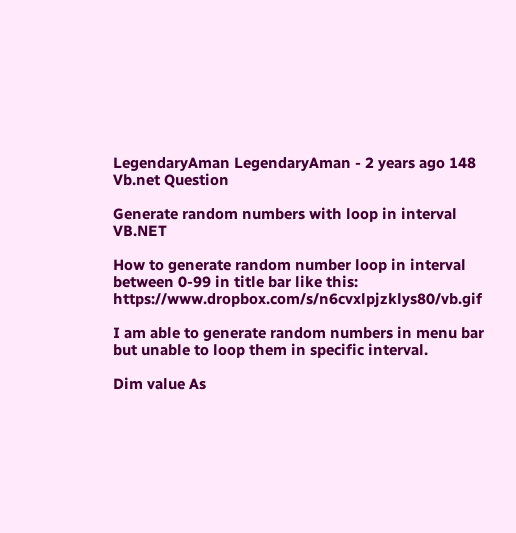LegendaryAman LegendaryAman - 2 years ago 148
Vb.net Question

Generate random numbers with loop in interval VB.NET

How to generate random number loop in interval between 0-99 in title bar like this: https://www.dropbox.com/s/n6cvxlpjzklys80/vb.gif

I am able to generate random numbers in menu bar but unable to loop them in specific interval.

Dim value As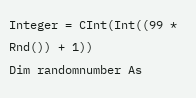Integer = CInt(Int((99 * Rnd()) + 1))
Dim randomnumber As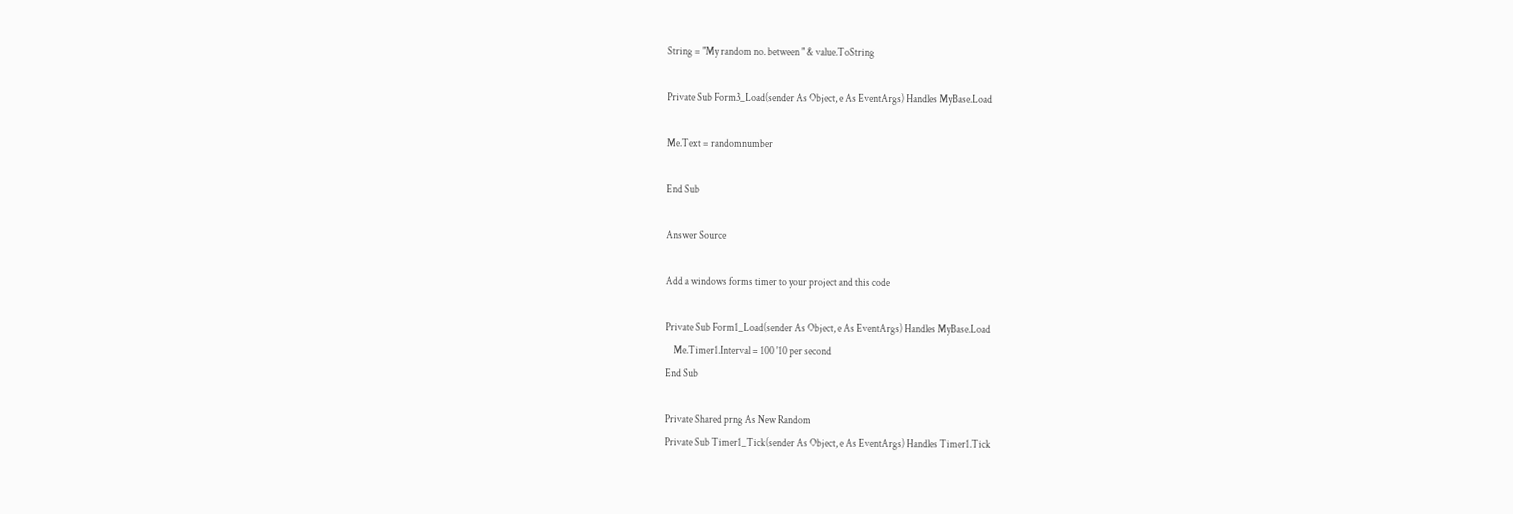String = "My random no. between " & value.ToString

Private Sub Form3_Load(sender As Object, e As EventArgs) Handles MyBase.Load

Me.Text = randomnumber

End Sub

Answer Source

Add a windows forms timer to your project and this code

Private Sub Form1_Load(sender As Object, e As EventArgs) Handles MyBase.Load
    Me.Timer1.Interval = 100 '10 per second
End Sub

Private Shared prng As New Random
Private Sub Timer1_Tick(sender As Object, e As EventArgs) Handles Timer1.Tick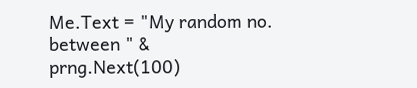Me.Text = "My random no. between " & prng.Next(100)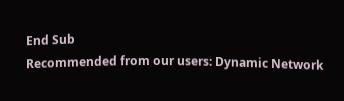End Sub
Recommended from our users: Dynamic Network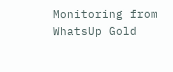Monitoring from WhatsUp Gold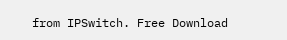from IPSwitch. Free Download